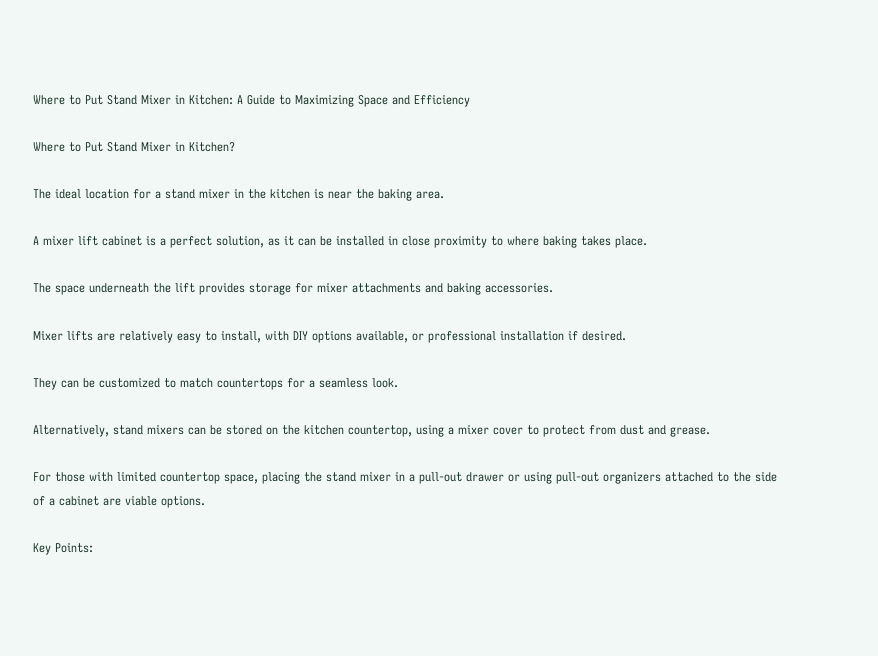Where to Put Stand Mixer in Kitchen: A Guide to Maximizing Space and Efficiency

Where to Put Stand Mixer in Kitchen?

The ideal location for a stand mixer in the kitchen is near the baking area.

A mixer lift cabinet is a perfect solution, as it can be installed in close proximity to where baking takes place.

The space underneath the lift provides storage for mixer attachments and baking accessories.

Mixer lifts are relatively easy to install, with DIY options available, or professional installation if desired.

They can be customized to match countertops for a seamless look.

Alternatively, stand mixers can be stored on the kitchen countertop, using a mixer cover to protect from dust and grease.

For those with limited countertop space, placing the stand mixer in a pull-out drawer or using pull-out organizers attached to the side of a cabinet are viable options.

Key Points: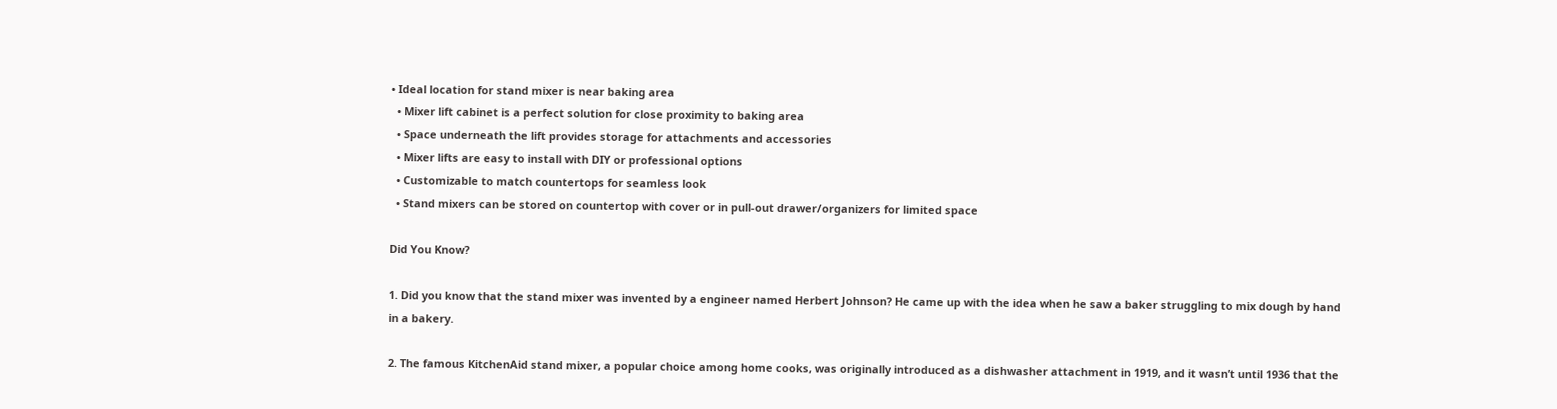• Ideal location for stand mixer is near baking area
  • Mixer lift cabinet is a perfect solution for close proximity to baking area
  • Space underneath the lift provides storage for attachments and accessories
  • Mixer lifts are easy to install with DIY or professional options
  • Customizable to match countertops for seamless look
  • Stand mixers can be stored on countertop with cover or in pull-out drawer/organizers for limited space

Did You Know?

1. Did you know that the stand mixer was invented by a engineer named Herbert Johnson? He came up with the idea when he saw a baker struggling to mix dough by hand in a bakery.

2. The famous KitchenAid stand mixer, a popular choice among home cooks, was originally introduced as a dishwasher attachment in 1919, and it wasn’t until 1936 that the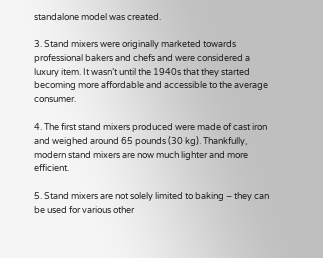standalone model was created.

3. Stand mixers were originally marketed towards professional bakers and chefs and were considered a luxury item. It wasn’t until the 1940s that they started becoming more affordable and accessible to the average consumer.

4. The first stand mixers produced were made of cast iron and weighed around 65 pounds (30 kg). Thankfully, modern stand mixers are now much lighter and more efficient.

5. Stand mixers are not solely limited to baking – they can be used for various other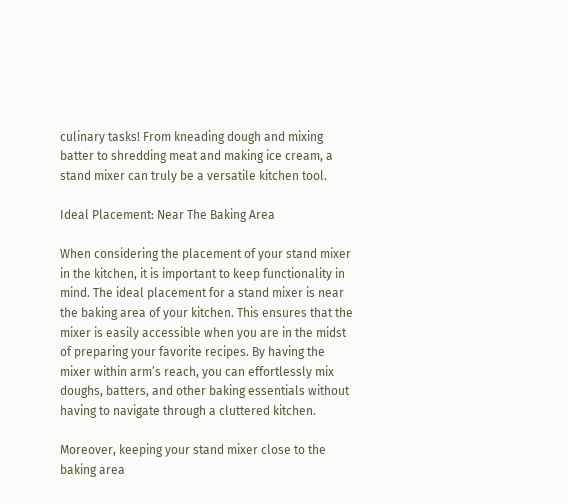culinary tasks! From kneading dough and mixing batter to shredding meat and making ice cream, a stand mixer can truly be a versatile kitchen tool.

Ideal Placement: Near The Baking Area

When considering the placement of your stand mixer in the kitchen, it is important to keep functionality in mind. The ideal placement for a stand mixer is near the baking area of your kitchen. This ensures that the mixer is easily accessible when you are in the midst of preparing your favorite recipes. By having the mixer within arm’s reach, you can effortlessly mix doughs, batters, and other baking essentials without having to navigate through a cluttered kitchen.

Moreover, keeping your stand mixer close to the baking area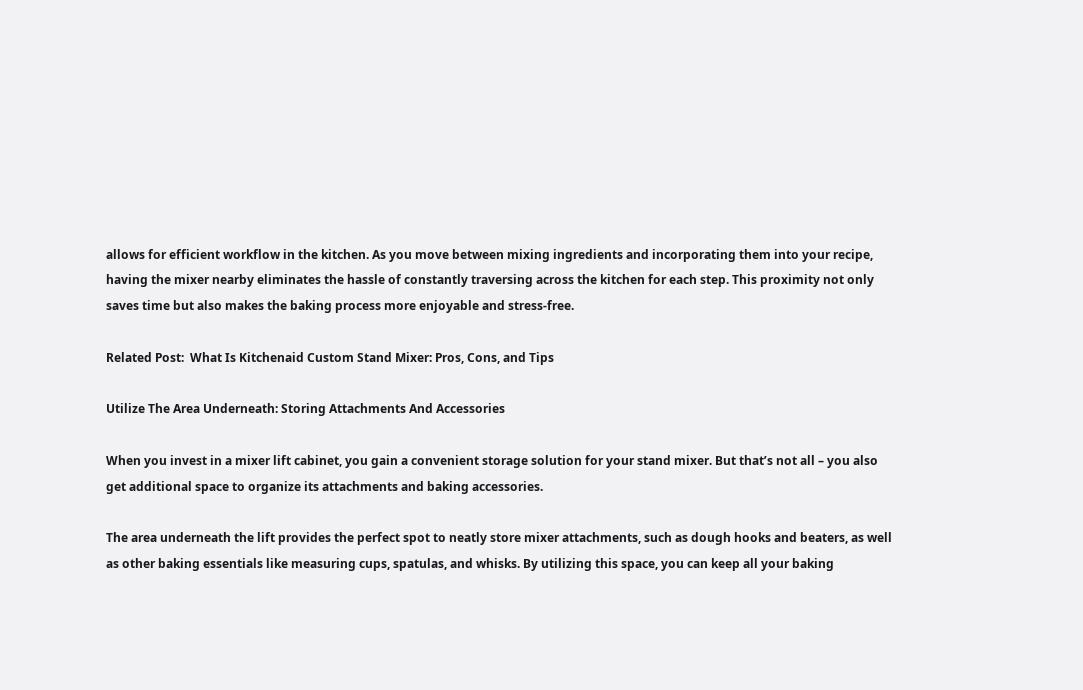allows for efficient workflow in the kitchen. As you move between mixing ingredients and incorporating them into your recipe, having the mixer nearby eliminates the hassle of constantly traversing across the kitchen for each step. This proximity not only saves time but also makes the baking process more enjoyable and stress-free.

Related Post:  What Is Kitchenaid Custom Stand Mixer: Pros, Cons, and Tips

Utilize The Area Underneath: Storing Attachments And Accessories

When you invest in a mixer lift cabinet, you gain a convenient storage solution for your stand mixer. But that’s not all – you also get additional space to organize its attachments and baking accessories.

The area underneath the lift provides the perfect spot to neatly store mixer attachments, such as dough hooks and beaters, as well as other baking essentials like measuring cups, spatulas, and whisks. By utilizing this space, you can keep all your baking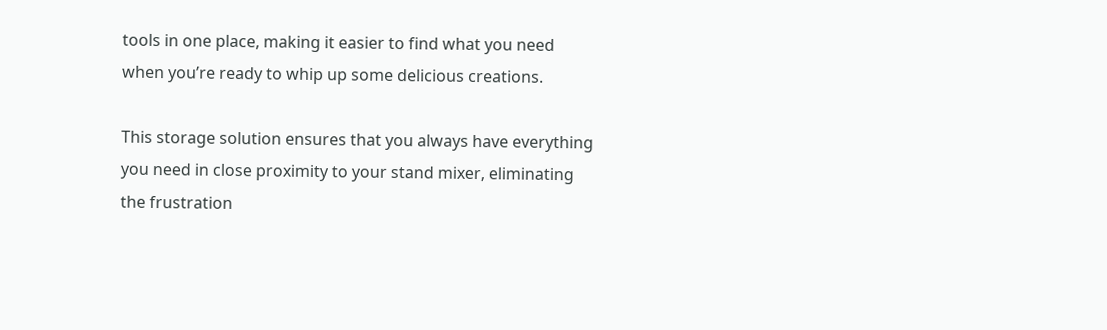tools in one place, making it easier to find what you need when you’re ready to whip up some delicious creations.

This storage solution ensures that you always have everything you need in close proximity to your stand mixer, eliminating the frustration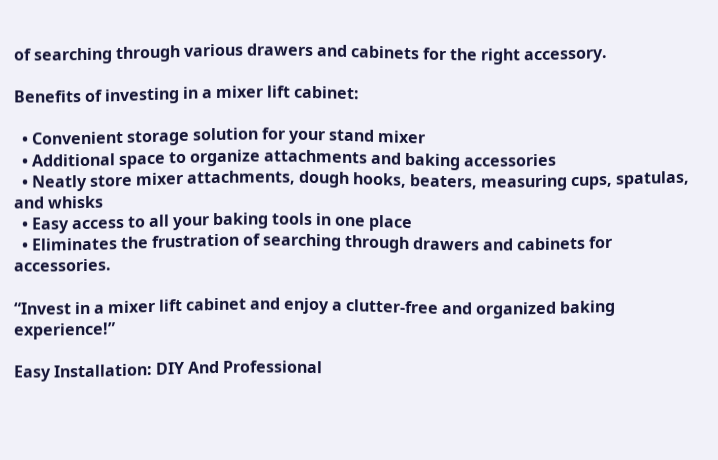of searching through various drawers and cabinets for the right accessory.

Benefits of investing in a mixer lift cabinet:

  • Convenient storage solution for your stand mixer
  • Additional space to organize attachments and baking accessories
  • Neatly store mixer attachments, dough hooks, beaters, measuring cups, spatulas, and whisks
  • Easy access to all your baking tools in one place
  • Eliminates the frustration of searching through drawers and cabinets for accessories.

“Invest in a mixer lift cabinet and enjoy a clutter-free and organized baking experience!”

Easy Installation: DIY And Professional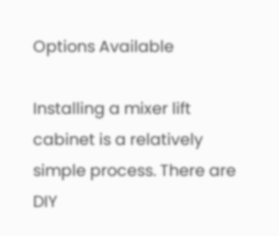Options Available

Installing a mixer lift cabinet is a relatively simple process. There are DIY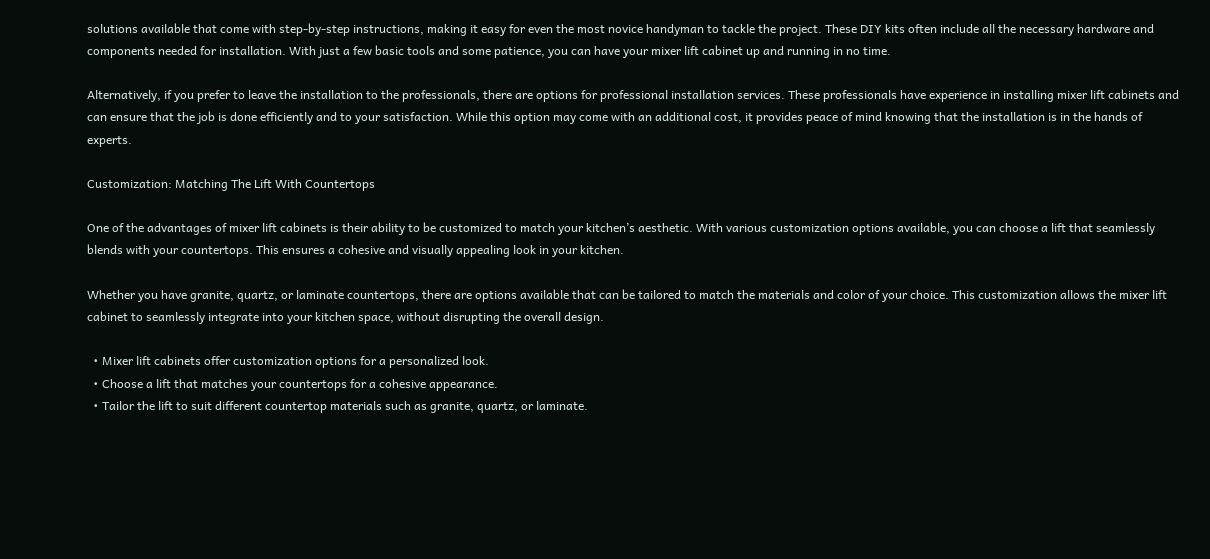solutions available that come with step-by-step instructions, making it easy for even the most novice handyman to tackle the project. These DIY kits often include all the necessary hardware and components needed for installation. With just a few basic tools and some patience, you can have your mixer lift cabinet up and running in no time.

Alternatively, if you prefer to leave the installation to the professionals, there are options for professional installation services. These professionals have experience in installing mixer lift cabinets and can ensure that the job is done efficiently and to your satisfaction. While this option may come with an additional cost, it provides peace of mind knowing that the installation is in the hands of experts.

Customization: Matching The Lift With Countertops

One of the advantages of mixer lift cabinets is their ability to be customized to match your kitchen’s aesthetic. With various customization options available, you can choose a lift that seamlessly blends with your countertops. This ensures a cohesive and visually appealing look in your kitchen.

Whether you have granite, quartz, or laminate countertops, there are options available that can be tailored to match the materials and color of your choice. This customization allows the mixer lift cabinet to seamlessly integrate into your kitchen space, without disrupting the overall design.

  • Mixer lift cabinets offer customization options for a personalized look.
  • Choose a lift that matches your countertops for a cohesive appearance.
  • Tailor the lift to suit different countertop materials such as granite, quartz, or laminate.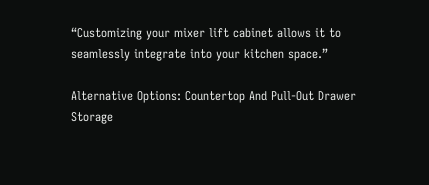“Customizing your mixer lift cabinet allows it to seamlessly integrate into your kitchen space.”

Alternative Options: Countertop And Pull-Out Drawer Storage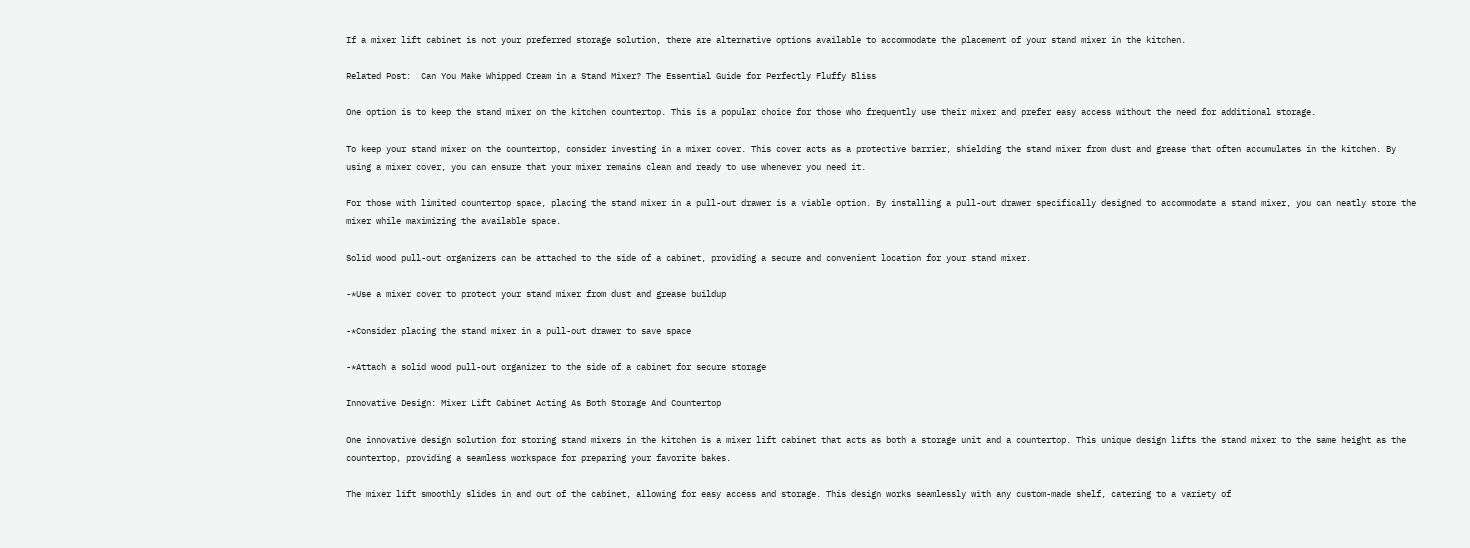If a mixer lift cabinet is not your preferred storage solution, there are alternative options available to accommodate the placement of your stand mixer in the kitchen.

Related Post:  Can You Make Whipped Cream in a Stand Mixer? The Essential Guide for Perfectly Fluffy Bliss

One option is to keep the stand mixer on the kitchen countertop. This is a popular choice for those who frequently use their mixer and prefer easy access without the need for additional storage.

To keep your stand mixer on the countertop, consider investing in a mixer cover. This cover acts as a protective barrier, shielding the stand mixer from dust and grease that often accumulates in the kitchen. By using a mixer cover, you can ensure that your mixer remains clean and ready to use whenever you need it.

For those with limited countertop space, placing the stand mixer in a pull-out drawer is a viable option. By installing a pull-out drawer specifically designed to accommodate a stand mixer, you can neatly store the mixer while maximizing the available space.

Solid wood pull-out organizers can be attached to the side of a cabinet, providing a secure and convenient location for your stand mixer.

-*Use a mixer cover to protect your stand mixer from dust and grease buildup

-*Consider placing the stand mixer in a pull-out drawer to save space

-*Attach a solid wood pull-out organizer to the side of a cabinet for secure storage

Innovative Design: Mixer Lift Cabinet Acting As Both Storage And Countertop

One innovative design solution for storing stand mixers in the kitchen is a mixer lift cabinet that acts as both a storage unit and a countertop. This unique design lifts the stand mixer to the same height as the countertop, providing a seamless workspace for preparing your favorite bakes.

The mixer lift smoothly slides in and out of the cabinet, allowing for easy access and storage. This design works seamlessly with any custom-made shelf, catering to a variety of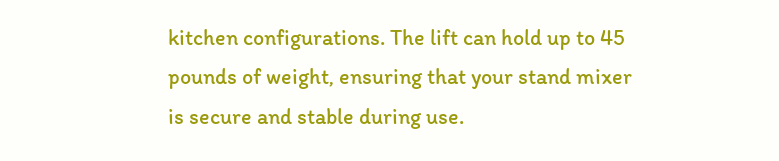kitchen configurations. The lift can hold up to 45 pounds of weight, ensuring that your stand mixer is secure and stable during use.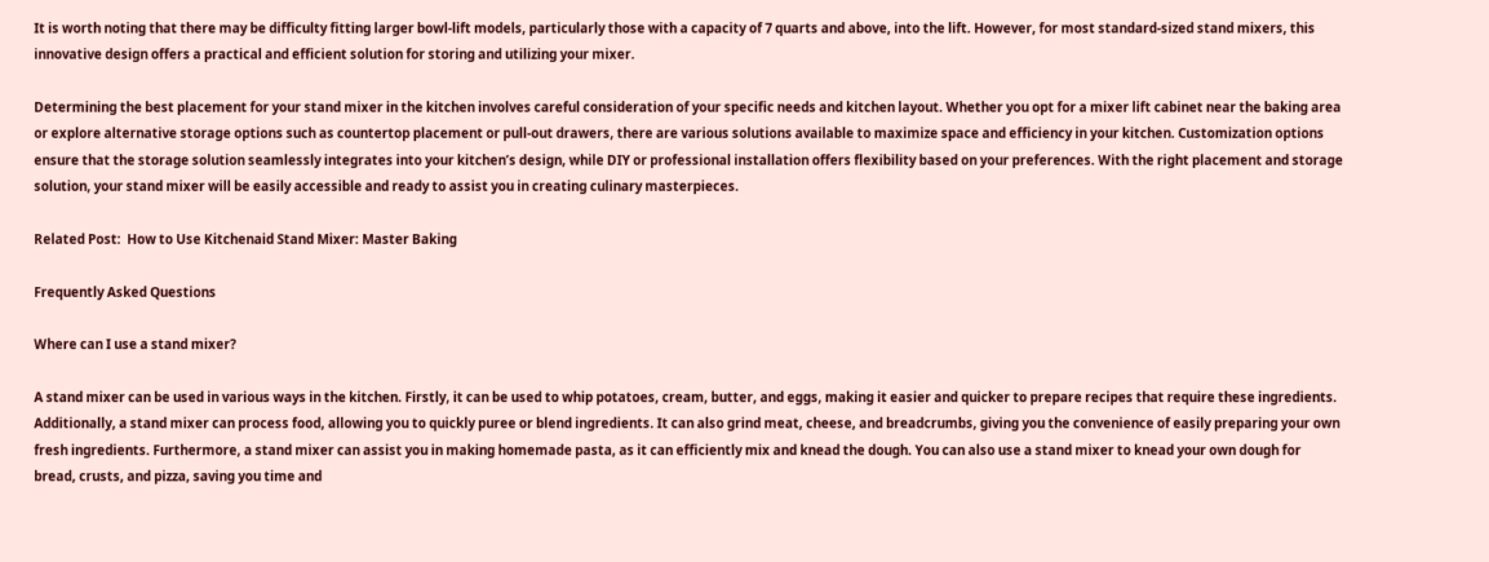It is worth noting that there may be difficulty fitting larger bowl-lift models, particularly those with a capacity of 7 quarts and above, into the lift. However, for most standard-sized stand mixers, this innovative design offers a practical and efficient solution for storing and utilizing your mixer.

Determining the best placement for your stand mixer in the kitchen involves careful consideration of your specific needs and kitchen layout. Whether you opt for a mixer lift cabinet near the baking area or explore alternative storage options such as countertop placement or pull-out drawers, there are various solutions available to maximize space and efficiency in your kitchen. Customization options ensure that the storage solution seamlessly integrates into your kitchen’s design, while DIY or professional installation offers flexibility based on your preferences. With the right placement and storage solution, your stand mixer will be easily accessible and ready to assist you in creating culinary masterpieces.

Related Post:  How to Use Kitchenaid Stand Mixer: Master Baking

Frequently Asked Questions

Where can I use a stand mixer?

A stand mixer can be used in various ways in the kitchen. Firstly, it can be used to whip potatoes, cream, butter, and eggs, making it easier and quicker to prepare recipes that require these ingredients. Additionally, a stand mixer can process food, allowing you to quickly puree or blend ingredients. It can also grind meat, cheese, and breadcrumbs, giving you the convenience of easily preparing your own fresh ingredients. Furthermore, a stand mixer can assist you in making homemade pasta, as it can efficiently mix and knead the dough. You can also use a stand mixer to knead your own dough for bread, crusts, and pizza, saving you time and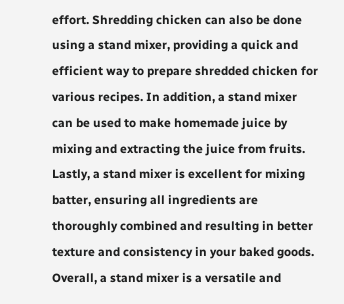effort. Shredding chicken can also be done using a stand mixer, providing a quick and efficient way to prepare shredded chicken for various recipes. In addition, a stand mixer can be used to make homemade juice by mixing and extracting the juice from fruits. Lastly, a stand mixer is excellent for mixing batter, ensuring all ingredients are thoroughly combined and resulting in better texture and consistency in your baked goods. Overall, a stand mixer is a versatile and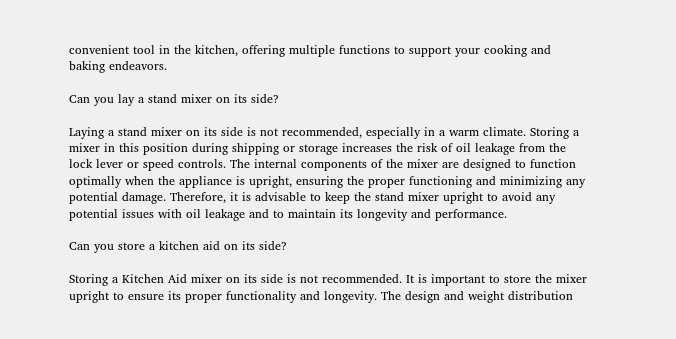convenient tool in the kitchen, offering multiple functions to support your cooking and baking endeavors.

Can you lay a stand mixer on its side?

Laying a stand mixer on its side is not recommended, especially in a warm climate. Storing a mixer in this position during shipping or storage increases the risk of oil leakage from the lock lever or speed controls. The internal components of the mixer are designed to function optimally when the appliance is upright, ensuring the proper functioning and minimizing any potential damage. Therefore, it is advisable to keep the stand mixer upright to avoid any potential issues with oil leakage and to maintain its longevity and performance.

Can you store a kitchen aid on its side?

Storing a Kitchen Aid mixer on its side is not recommended. It is important to store the mixer upright to ensure its proper functionality and longevity. The design and weight distribution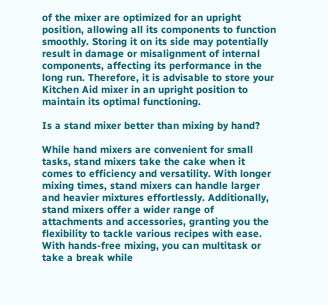of the mixer are optimized for an upright position, allowing all its components to function smoothly. Storing it on its side may potentially result in damage or misalignment of internal components, affecting its performance in the long run. Therefore, it is advisable to store your Kitchen Aid mixer in an upright position to maintain its optimal functioning.

Is a stand mixer better than mixing by hand?

While hand mixers are convenient for small tasks, stand mixers take the cake when it comes to efficiency and versatility. With longer mixing times, stand mixers can handle larger and heavier mixtures effortlessly. Additionally, stand mixers offer a wider range of attachments and accessories, granting you the flexibility to tackle various recipes with ease. With hands-free mixing, you can multitask or take a break while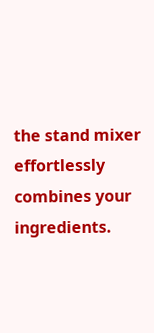the stand mixer effortlessly combines your ingredients.